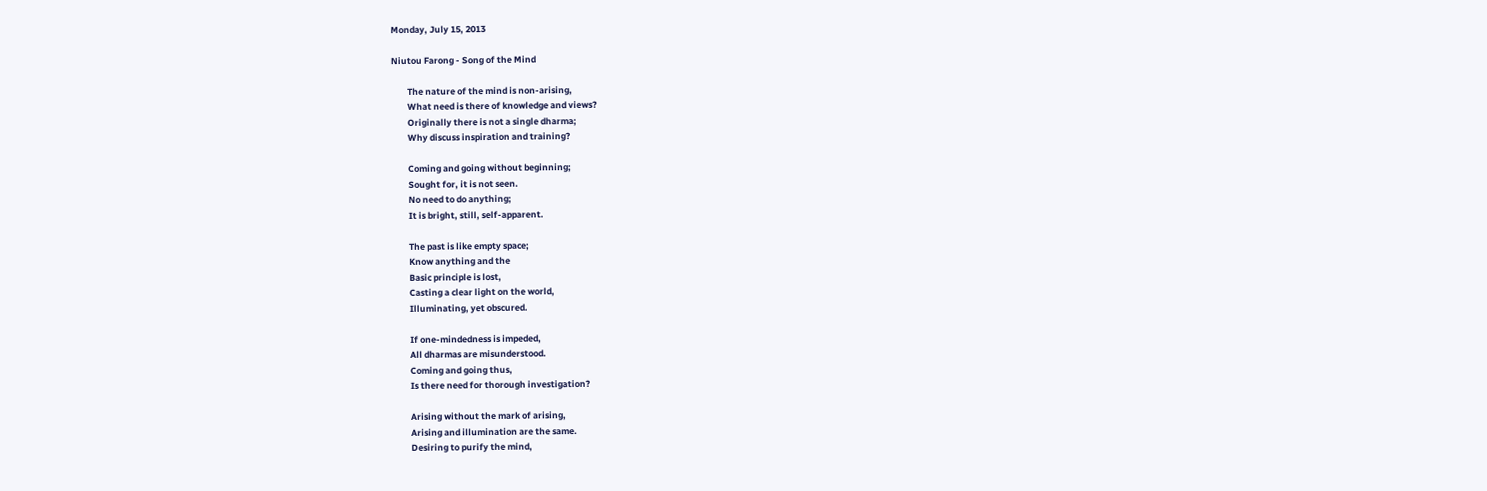Monday, July 15, 2013

Niutou Farong - Song of the Mind

        The nature of the mind is non-arising,
        What need is there of knowledge and views?
        Originally there is not a single dharma;
        Why discuss inspiration and training?

        Coming and going without beginning;
        Sought for, it is not seen.
        No need to do anything;
        It is bright, still, self-apparent.

        The past is like empty space;
        Know anything and the
        Basic principle is lost,
        Casting a clear light on the world,
        Illuminating, yet obscured.

        If one-mindedness is impeded,
        All dharmas are misunderstood.
        Coming and going thus,
        Is there need for thorough investigation?

        Arising without the mark of arising,
        Arising and illumination are the same.
        Desiring to purify the mind,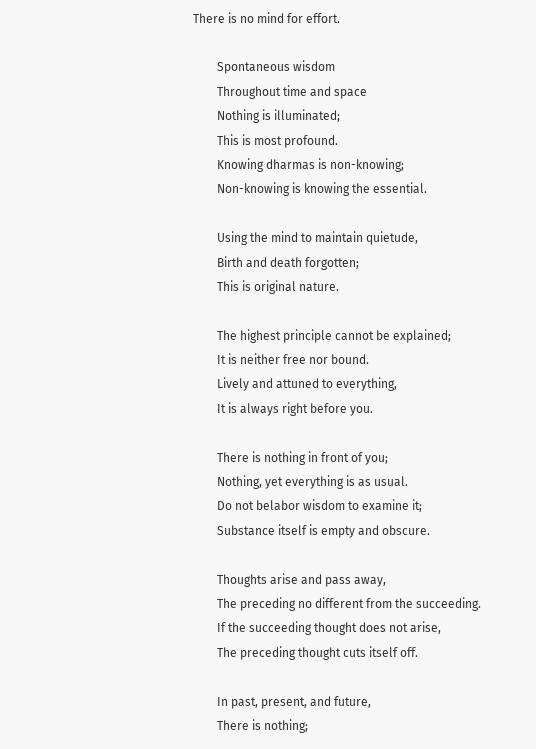There is no mind for effort.

        Spontaneous wisdom
        Throughout time and space
        Nothing is illuminated;
        This is most profound.
        Knowing dharmas is non-knowing;
        Non-knowing is knowing the essential.

        Using the mind to maintain quietude,
        Birth and death forgotten;
        This is original nature.

        The highest principle cannot be explained;
        It is neither free nor bound.
        Lively and attuned to everything,
        It is always right before you.

        There is nothing in front of you;
        Nothing, yet everything is as usual.
        Do not belabor wisdom to examine it;
        Substance itself is empty and obscure.

        Thoughts arise and pass away,
        The preceding no different from the succeeding.
        If the succeeding thought does not arise,
        The preceding thought cuts itself off.

        In past, present, and future,
        There is nothing;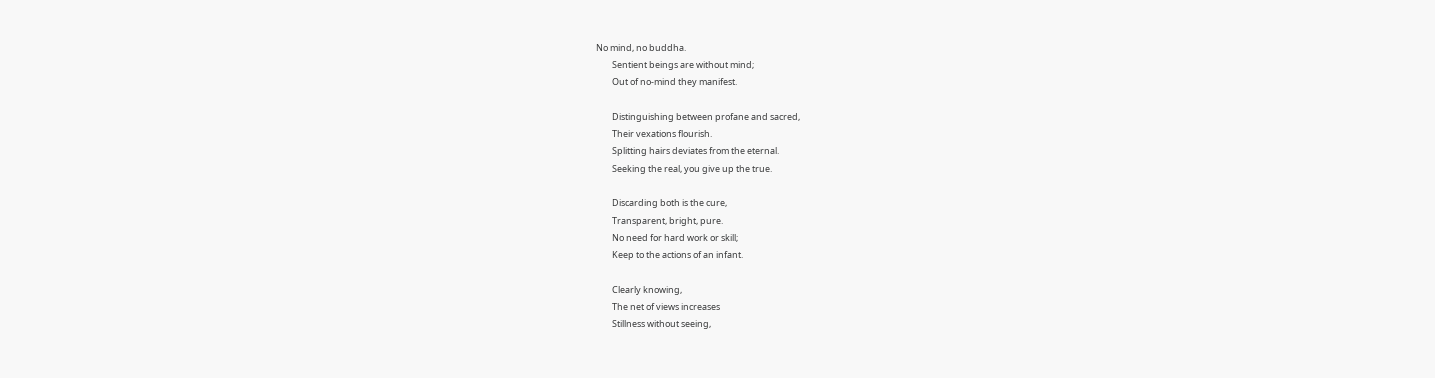No mind, no buddha.
        Sentient beings are without mind;
        Out of no-mind they manifest.

        Distinguishing between profane and sacred,
        Their vexations flourish.
        Splitting hairs deviates from the eternal.
        Seeking the real, you give up the true.

        Discarding both is the cure,
        Transparent, bright, pure.
        No need for hard work or skill;
        Keep to the actions of an infant.

        Clearly knowing,
        The net of views increases
        Stillness without seeing,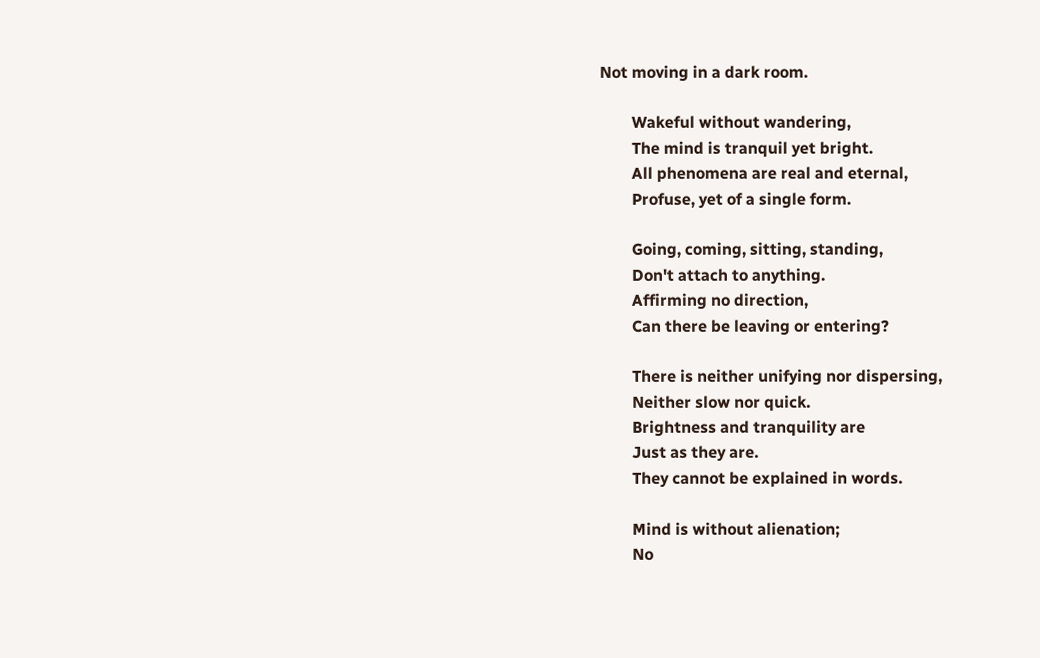Not moving in a dark room.

        Wakeful without wandering,
        The mind is tranquil yet bright.
        All phenomena are real and eternal,
        Profuse, yet of a single form.

        Going, coming, sitting, standing,
        Don't attach to anything.
        Affirming no direction,
        Can there be leaving or entering?

        There is neither unifying nor dispersing,
        Neither slow nor quick.
        Brightness and tranquility are
        Just as they are.
        They cannot be explained in words.

        Mind is without alienation;
        No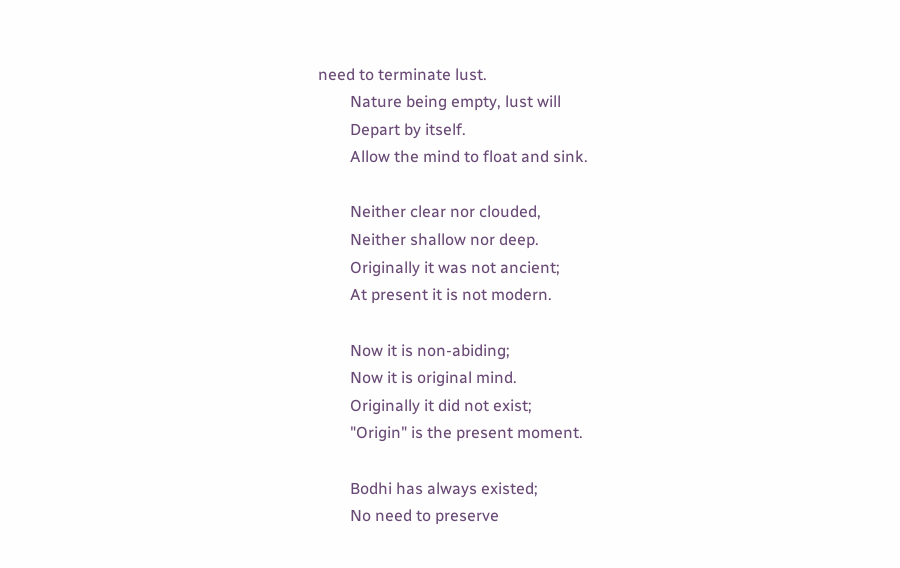need to terminate lust.
        Nature being empty, lust will
        Depart by itself.
        Allow the mind to float and sink.

        Neither clear nor clouded,
        Neither shallow nor deep.
        Originally it was not ancient;
        At present it is not modern.

        Now it is non-abiding;
        Now it is original mind.
        Originally it did not exist;
        "Origin" is the present moment.

        Bodhi has always existed;
        No need to preserve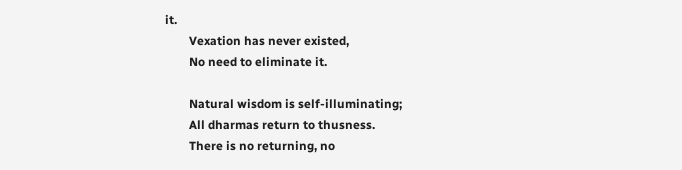it.
        Vexation has never existed,
        No need to eliminate it.

        Natural wisdom is self-illuminating;
        All dharmas return to thusness.
        There is no returning, no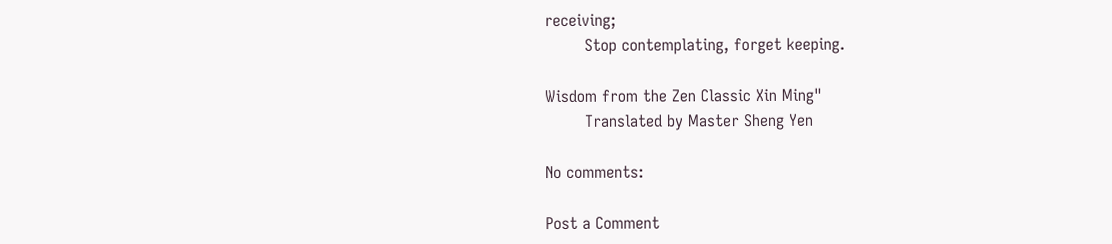receiving;
        Stop contemplating, forget keeping.

Wisdom from the Zen Classic Xin Ming"
        Translated by Master Sheng Yen

No comments:

Post a Comment